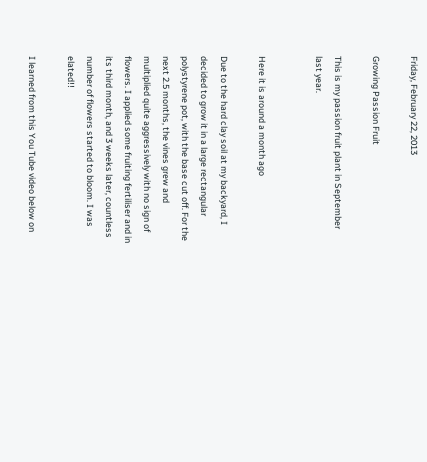Friday, February 22, 2013

Growing Passion Fruit

This is my passion fruit plant in September last year.


Here it is around a month ago

Due to the hard clay soil at my backyard, I decided to grow it in a large rectangular polystyrene pot, with the base cut off. For the next 2.5 months, the vines grew and multiplied quite aggressively with no sign of flowers. I applied some fruiting fertiliser and in its third month, and 3 weeks later, countless number of flowers started to bloom. I was elated!!

I learned from this You Tube video below on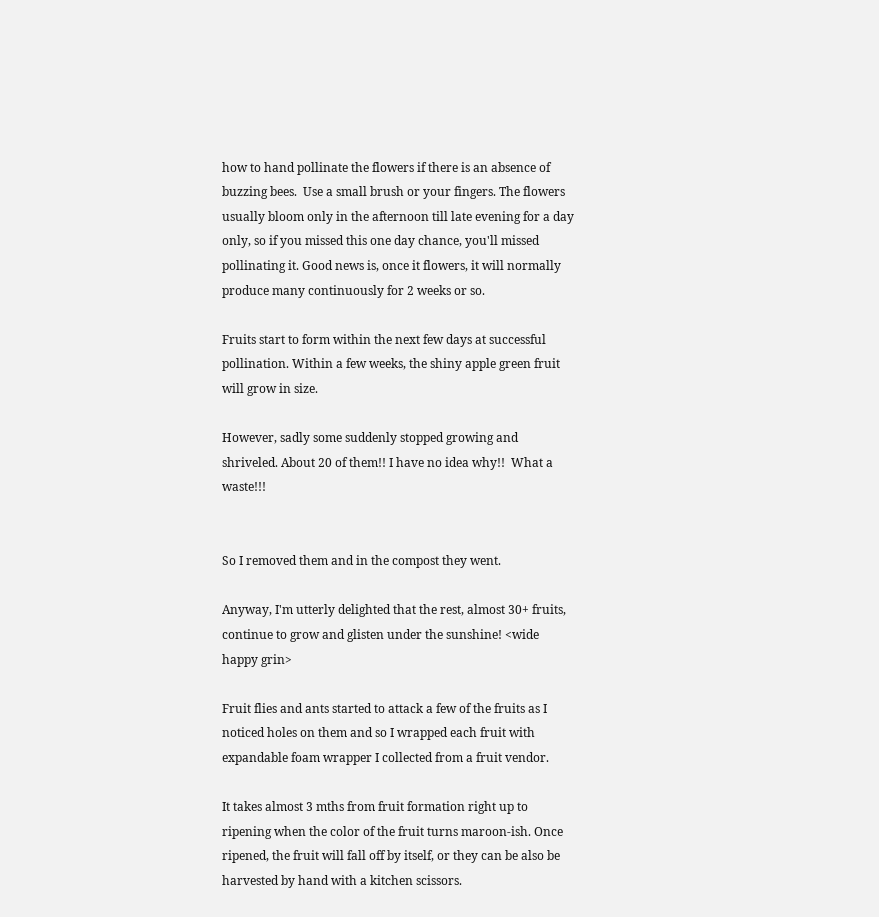how to hand pollinate the flowers if there is an absence of buzzing bees.  Use a small brush or your fingers. The flowers usually bloom only in the afternoon till late evening for a day only, so if you missed this one day chance, you'll missed pollinating it. Good news is, once it flowers, it will normally produce many continuously for 2 weeks or so.

Fruits start to form within the next few days at successful pollination. Within a few weeks, the shiny apple green fruit will grow in size.

However, sadly some suddenly stopped growing and shriveled. About 20 of them!! I have no idea why!!  What a waste!!!


So I removed them and in the compost they went.

Anyway, I'm utterly delighted that the rest, almost 30+ fruits, continue to grow and glisten under the sunshine! <wide happy grin>

Fruit flies and ants started to attack a few of the fruits as I noticed holes on them and so I wrapped each fruit with expandable foam wrapper I collected from a fruit vendor.

It takes almost 3 mths from fruit formation right up to ripening when the color of the fruit turns maroon-ish. Once ripened, the fruit will fall off by itself, or they can be also be harvested by hand with a kitchen scissors.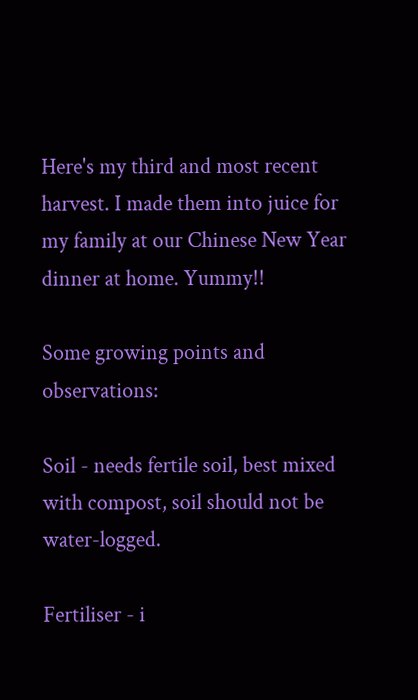Here's my third and most recent harvest. I made them into juice for my family at our Chinese New Year dinner at home. Yummy!!

Some growing points and observations:

Soil - needs fertile soil, best mixed with compost, soil should not be water-logged.

Fertiliser - i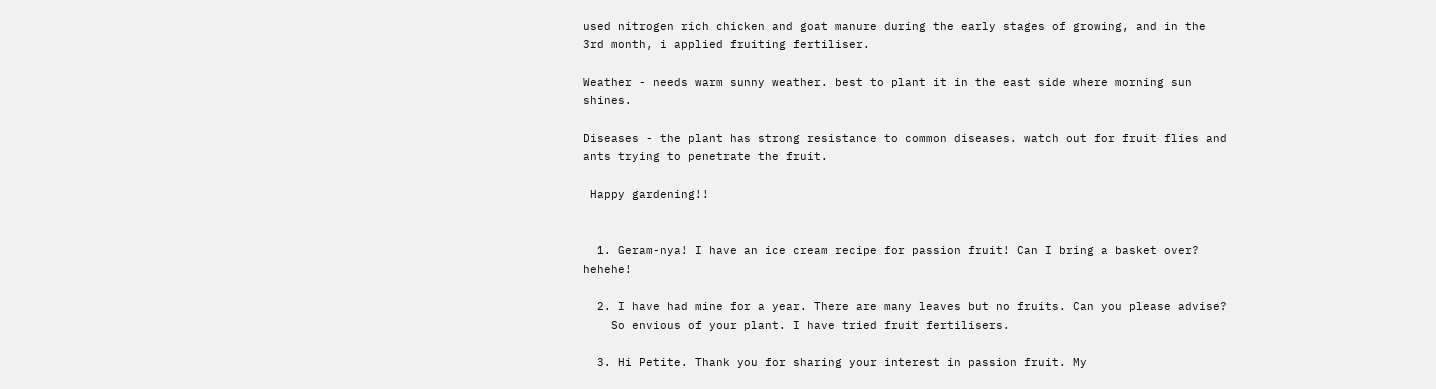used nitrogen rich chicken and goat manure during the early stages of growing, and in the 3rd month, i applied fruiting fertiliser.

Weather - needs warm sunny weather. best to plant it in the east side where morning sun shines.

Diseases - the plant has strong resistance to common diseases. watch out for fruit flies and ants trying to penetrate the fruit.

 Happy gardening!!


  1. Geram-nya! I have an ice cream recipe for passion fruit! Can I bring a basket over? hehehe!

  2. I have had mine for a year. There are many leaves but no fruits. Can you please advise?
    So envious of your plant. I have tried fruit fertilisers.

  3. Hi Petite. Thank you for sharing your interest in passion fruit. My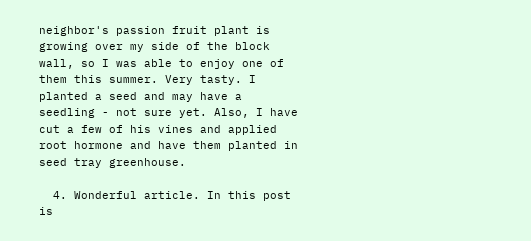neighbor's passion fruit plant is growing over my side of the block wall, so I was able to enjoy one of them this summer. Very tasty. I planted a seed and may have a seedling - not sure yet. Also, I have cut a few of his vines and applied root hormone and have them planted in seed tray greenhouse.

  4. Wonderful article. In this post is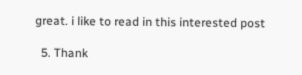great. i like to read in this interested post

  5. Thank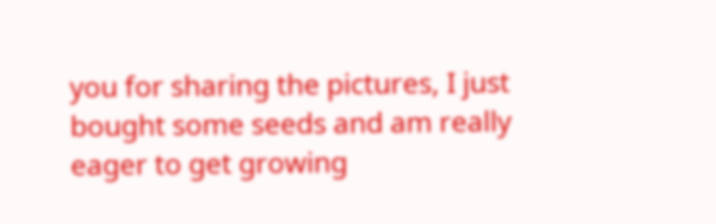you for sharing the pictures, I just bought some seeds and am really eager to get growing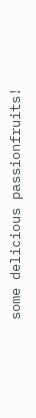some delicious passionfruits!